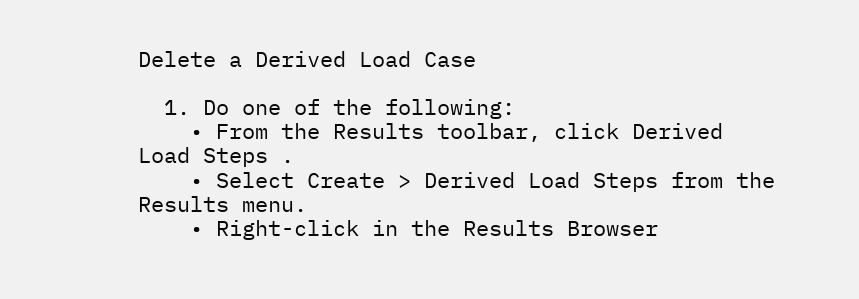Delete a Derived Load Case

  1. Do one of the following:
    • From the Results toolbar, click Derived Load Steps .
    • Select Create > Derived Load Steps from the Results menu.
    • Right-click in the Results Browser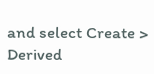and select Create > Derived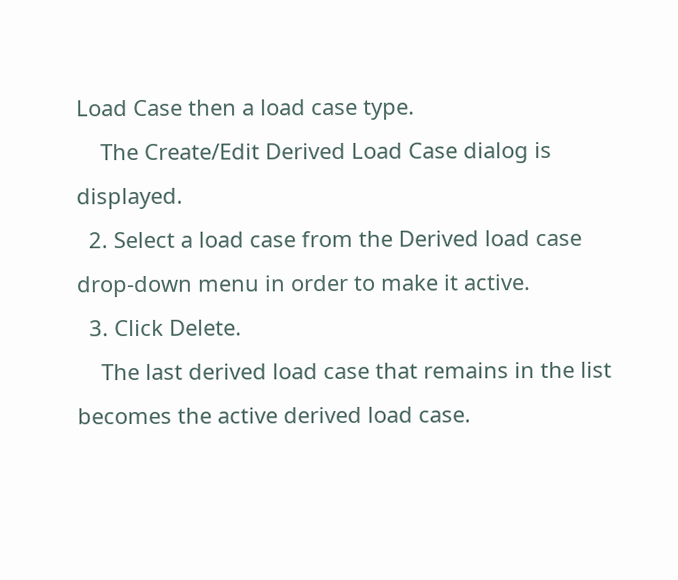Load Case then a load case type.
    The Create/Edit Derived Load Case dialog is displayed.
  2. Select a load case from the Derived load case drop-down menu in order to make it active.
  3. Click Delete.
    The last derived load case that remains in the list becomes the active derived load case.